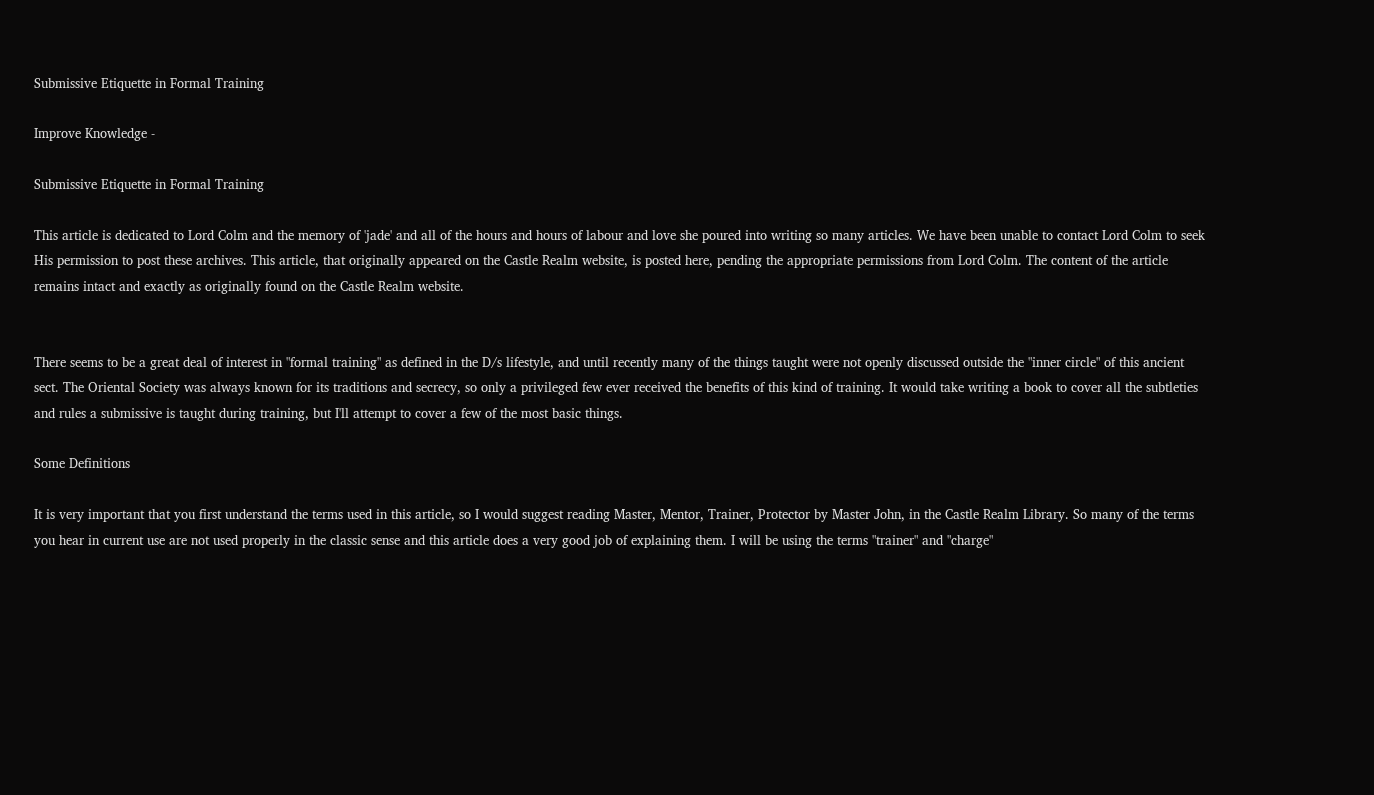Submissive Etiquette in Formal Training

Improve Knowledge -

Submissive Etiquette in Formal Training

This article is dedicated to Lord Colm and the memory of 'jade' and all of the hours and hours of labour and love she poured into writing so many articles. We have been unable to contact Lord Colm to seek His permission to post these archives. This article, that originally appeared on the Castle Realm website, is posted here, pending the appropriate permissions from Lord Colm. The content of the article remains intact and exactly as originally found on the Castle Realm website.


There seems to be a great deal of interest in "formal training" as defined in the D/s lifestyle, and until recently many of the things taught were not openly discussed outside the "inner circle" of this ancient sect. The Oriental Society was always known for its traditions and secrecy, so only a privileged few ever received the benefits of this kind of training. It would take writing a book to cover all the subtleties and rules a submissive is taught during training, but I'll attempt to cover a few of the most basic things.

Some Definitions

It is very important that you first understand the terms used in this article, so I would suggest reading Master, Mentor, Trainer, Protector by Master John, in the Castle Realm Library. So many of the terms you hear in current use are not used properly in the classic sense and this article does a very good job of explaining them. I will be using the terms "trainer" and "charge"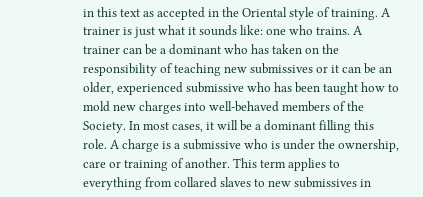in this text as accepted in the Oriental style of training. A trainer is just what it sounds like: one who trains. A trainer can be a dominant who has taken on the responsibility of teaching new submissives or it can be an older, experienced submissive who has been taught how to mold new charges into well-behaved members of the Society. In most cases, it will be a dominant filling this role. A charge is a submissive who is under the ownership, care or training of another. This term applies to everything from collared slaves to new submissives in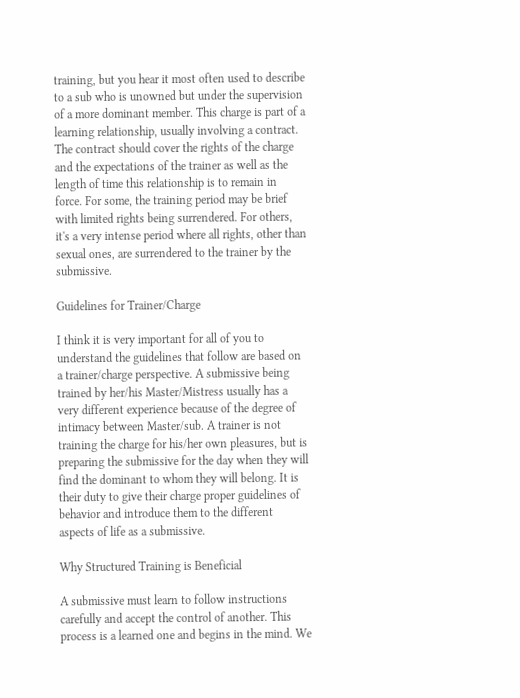training, but you hear it most often used to describe to a sub who is unowned but under the supervision of a more dominant member. This charge is part of a learning relationship, usually involving a contract. The contract should cover the rights of the charge and the expectations of the trainer as well as the length of time this relationship is to remain in force. For some, the training period may be brief with limited rights being surrendered. For others, it's a very intense period where all rights, other than sexual ones, are surrendered to the trainer by the submissive.

Guidelines for Trainer/Charge

I think it is very important for all of you to understand the guidelines that follow are based on a trainer/charge perspective. A submissive being trained by her/his Master/Mistress usually has a very different experience because of the degree of intimacy between Master/sub. A trainer is not training the charge for his/her own pleasures, but is preparing the submissive for the day when they will find the dominant to whom they will belong. It is their duty to give their charge proper guidelines of behavior and introduce them to the different aspects of life as a submissive.

Why Structured Training is Beneficial

A submissive must learn to follow instructions carefully and accept the control of another. This process is a learned one and begins in the mind. We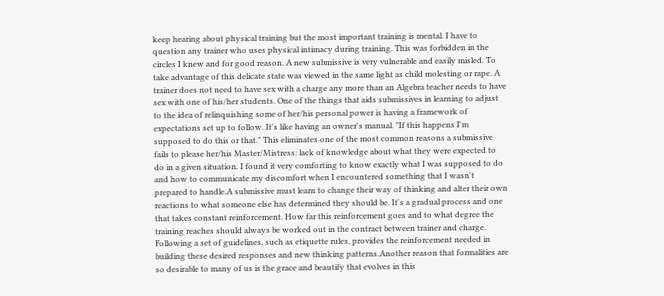keep hearing about physical training but the most important training is mental. I have to question any trainer who uses physical intimacy during training. This was forbidden in the circles I knew and for good reason. A new submissive is very vulnerable and easily misled. To take advantage of this delicate state was viewed in the same light as child molesting or rape. A trainer does not need to have sex with a charge any more than an Algebra teacher needs to have sex with one of his/her students. One of the things that aids submissives in learning to adjust to the idea of relinquishing some of her/his personal power is having a framework of expectations set up to follow. It's like having an owner's manual. "If this happens I'm supposed to do this or that." This eliminates one of the most common reasons a submissive fails to please her/his Master/Mistress: lack of knowledge about what they were expected to do in a given situation. I found it very comforting to know exactly what I was supposed to do and how to communicate my discomfort when I encountered something that I wasn't prepared to handle.A submissive must learn to change their way of thinking and alter their own reactions to what someone else has determined they should be. It's a gradual process and one that takes constant reinforcement. How far this reinforcement goes and to what degree the training reaches should always be worked out in the contract between trainer and charge. Following a set of guidelines, such as etiquette rules, provides the reinforcement needed in building these desired responses and new thinking patterns.Another reason that formalities are so desirable to many of us is the grace and beautify that evolves in this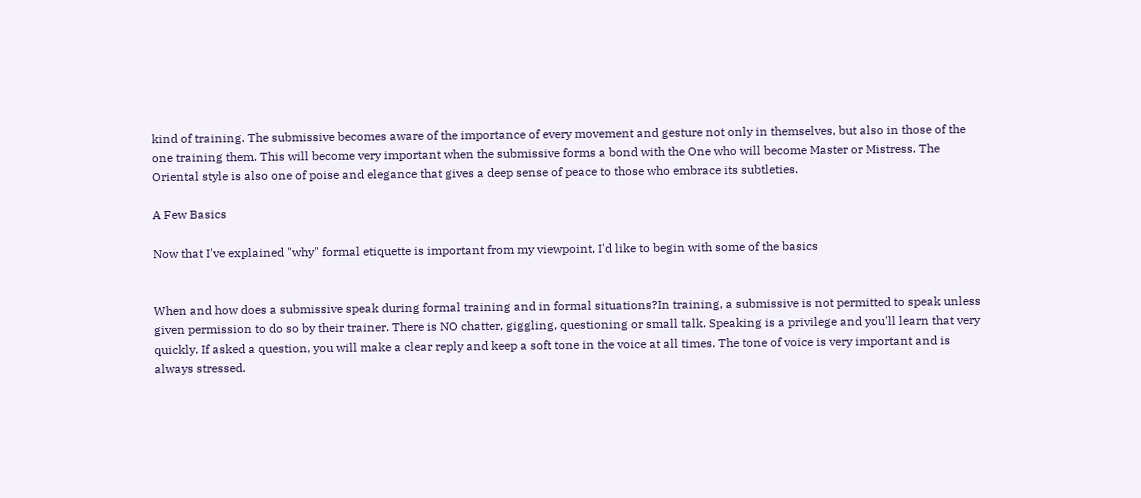kind of training. The submissive becomes aware of the importance of every movement and gesture not only in themselves, but also in those of the one training them. This will become very important when the submissive forms a bond with the One who will become Master or Mistress. The Oriental style is also one of poise and elegance that gives a deep sense of peace to those who embrace its subtleties.

A Few Basics

Now that I've explained "why" formal etiquette is important from my viewpoint, I'd like to begin with some of the basics


When and how does a submissive speak during formal training and in formal situations?In training, a submissive is not permitted to speak unless given permission to do so by their trainer. There is NO chatter, giggling, questioning or small talk. Speaking is a privilege and you'll learn that very quickly. If asked a question, you will make a clear reply and keep a soft tone in the voice at all times. The tone of voice is very important and is always stressed.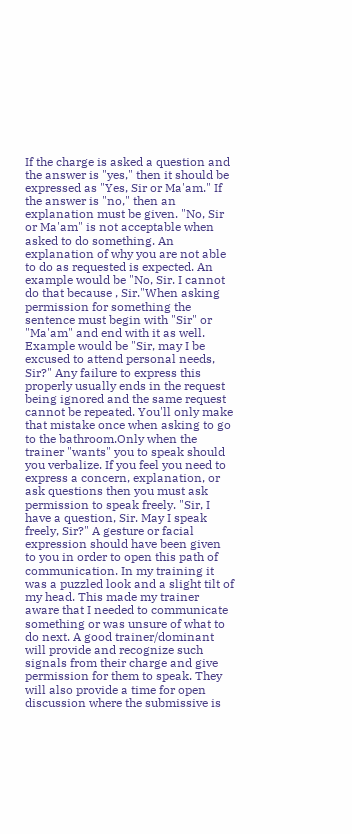If the charge is asked a question and the answer is "yes," then it should be expressed as "Yes, Sir or Ma'am." If the answer is "no," then an explanation must be given. "No, Sir or Ma'am" is not acceptable when asked to do something. An explanation of why you are not able to do as requested is expected. An example would be "No, Sir. I cannot do that because , Sir."When asking permission for something the sentence must begin with "Sir" or "Ma'am" and end with it as well. Example would be "Sir, may I be excused to attend personal needs, Sir?" Any failure to express this properly usually ends in the request being ignored and the same request cannot be repeated. You'll only make that mistake once when asking to go to the bathroom.Only when the trainer "wants" you to speak should you verbalize. If you feel you need to express a concern, explanation, or ask questions then you must ask permission to speak freely. "Sir, I have a question, Sir. May I speak freely, Sir?" A gesture or facial expression should have been given to you in order to open this path of communication. In my training it was a puzzled look and a slight tilt of my head. This made my trainer aware that I needed to communicate something or was unsure of what to do next. A good trainer/dominant will provide and recognize such signals from their charge and give permission for them to speak. They will also provide a time for open discussion where the submissive is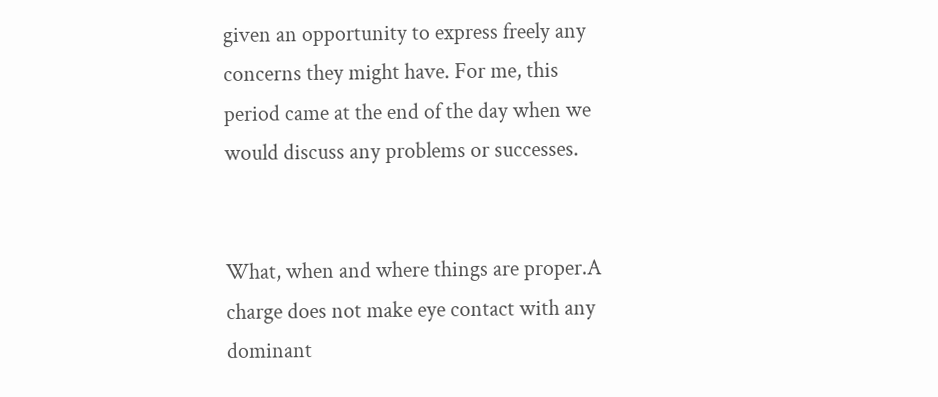given an opportunity to express freely any concerns they might have. For me, this period came at the end of the day when we would discuss any problems or successes.


What, when and where things are proper.A charge does not make eye contact with any dominant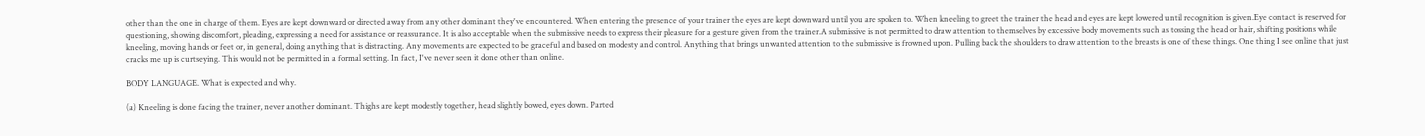other than the one in charge of them. Eyes are kept downward or directed away from any other dominant they've encountered. When entering the presence of your trainer the eyes are kept downward until you are spoken to. When kneeling to greet the trainer the head and eyes are kept lowered until recognition is given.Eye contact is reserved for questioning, showing discomfort, pleading, expressing a need for assistance or reassurance. It is also acceptable when the submissive needs to express their pleasure for a gesture given from the trainer.A submissive is not permitted to draw attention to themselves by excessive body movements such as tossing the head or hair, shifting positions while kneeling, moving hands or feet or, in general, doing anything that is distracting. Any movements are expected to be graceful and based on modesty and control. Anything that brings unwanted attention to the submissive is frowned upon. Pulling back the shoulders to draw attention to the breasts is one of these things. One thing I see online that just cracks me up is curtseying. This would not be permitted in a formal setting. In fact, I've never seen it done other than online.

BODY LANGUAGE. What is expected and why.

(a) Kneeling is done facing the trainer, never another dominant. Thighs are kept modestly together, head slightly bowed, eyes down. Parted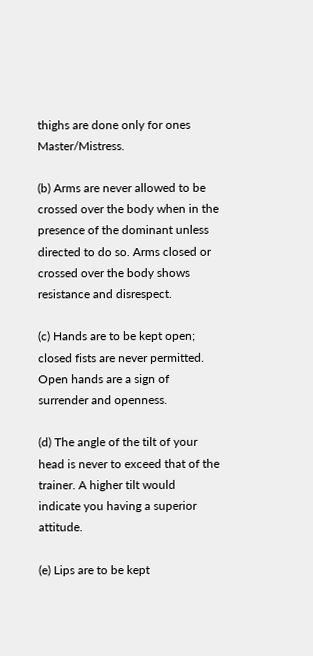thighs are done only for ones Master/Mistress.

(b) Arms are never allowed to be crossed over the body when in the presence of the dominant unless directed to do so. Arms closed or crossed over the body shows resistance and disrespect.

(c) Hands are to be kept open; closed fists are never permitted. Open hands are a sign of surrender and openness.

(d) The angle of the tilt of your head is never to exceed that of the trainer. A higher tilt would indicate you having a superior attitude.

(e) Lips are to be kept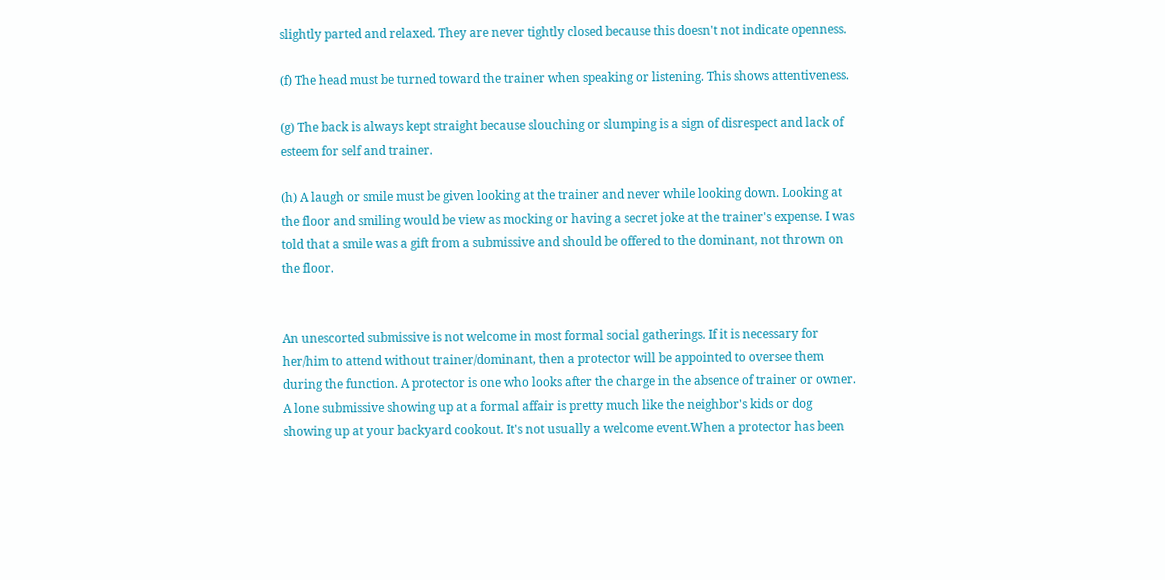slightly parted and relaxed. They are never tightly closed because this doesn't not indicate openness.

(f) The head must be turned toward the trainer when speaking or listening. This shows attentiveness.

(g) The back is always kept straight because slouching or slumping is a sign of disrespect and lack of esteem for self and trainer.

(h) A laugh or smile must be given looking at the trainer and never while looking down. Looking at the floor and smiling would be view as mocking or having a secret joke at the trainer's expense. I was told that a smile was a gift from a submissive and should be offered to the dominant, not thrown on the floor.


An unescorted submissive is not welcome in most formal social gatherings. If it is necessary for her/him to attend without trainer/dominant, then a protector will be appointed to oversee them during the function. A protector is one who looks after the charge in the absence of trainer or owner. A lone submissive showing up at a formal affair is pretty much like the neighbor's kids or dog showing up at your backyard cookout. It's not usually a welcome event.When a protector has been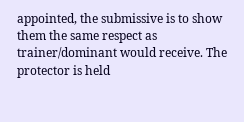appointed, the submissive is to show them the same respect as trainer/dominant would receive. The protector is held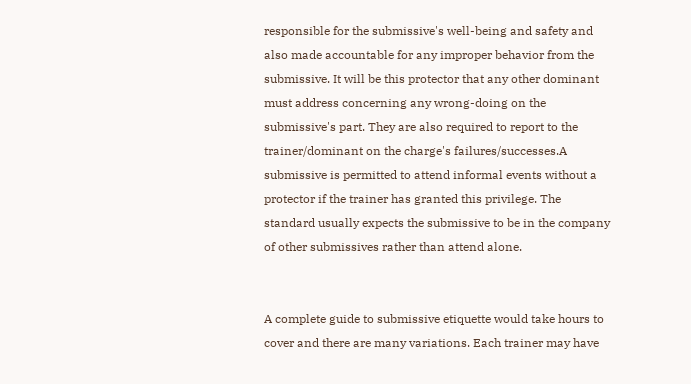responsible for the submissive's well-being and safety and also made accountable for any improper behavior from the submissive. It will be this protector that any other dominant must address concerning any wrong-doing on the submissive's part. They are also required to report to the trainer/dominant on the charge's failures/successes.A submissive is permitted to attend informal events without a protector if the trainer has granted this privilege. The standard usually expects the submissive to be in the company of other submissives rather than attend alone.


A complete guide to submissive etiquette would take hours to cover and there are many variations. Each trainer may have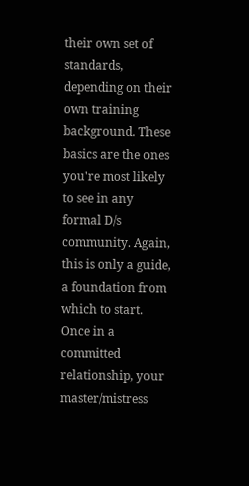their own set of standards, depending on their own training background. These basics are the ones you're most likely to see in any formal D/s community. Again, this is only a guide, a foundation from which to start. Once in a committed relationship, your master/mistress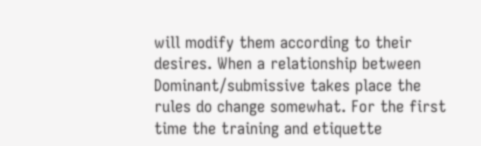will modify them according to their desires. When a relationship between Dominant/submissive takes place the rules do change somewhat. For the first time the training and etiquette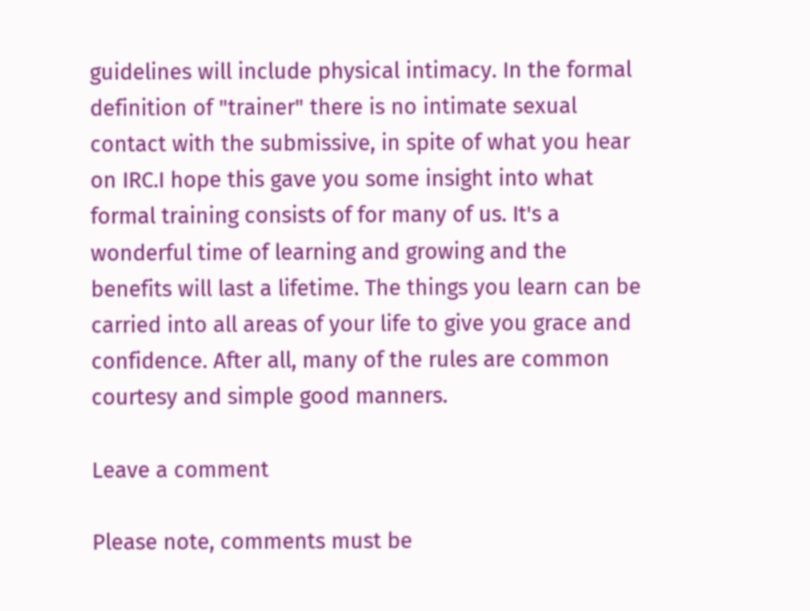guidelines will include physical intimacy. In the formal definition of "trainer" there is no intimate sexual contact with the submissive, in spite of what you hear on IRC.I hope this gave you some insight into what formal training consists of for many of us. It's a wonderful time of learning and growing and the benefits will last a lifetime. The things you learn can be carried into all areas of your life to give you grace and confidence. After all, many of the rules are common courtesy and simple good manners.

Leave a comment

Please note, comments must be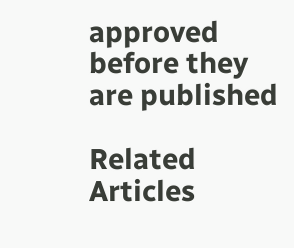approved before they are published

Related Articles